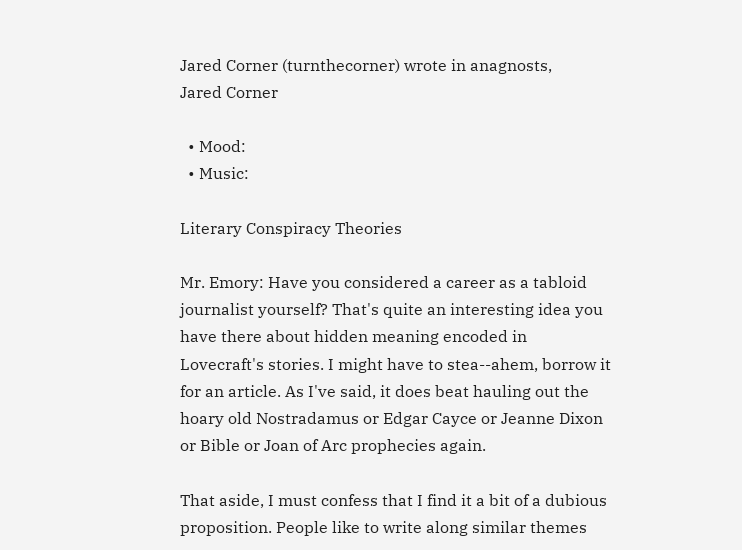Jared Corner (turnthecorner) wrote in anagnosts,
Jared Corner

  • Mood:
  • Music:

Literary Conspiracy Theories

Mr. Emory: Have you considered a career as a tabloid journalist yourself? That's quite an interesting idea you have there about hidden meaning encoded in Lovecraft's stories. I might have to stea--ahem, borrow it for an article. As I've said, it does beat hauling out the hoary old Nostradamus or Edgar Cayce or Jeanne Dixon or Bible or Joan of Arc prophecies again.

That aside, I must confess that I find it a bit of a dubious proposition. People like to write along similar themes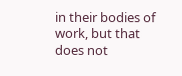in their bodies of work, but that does not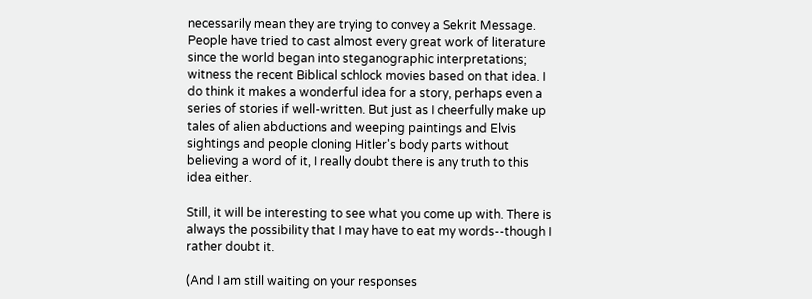necessarily mean they are trying to convey a Sekrit Message. People have tried to cast almost every great work of literature since the world began into steganographic interpretations; witness the recent Biblical schlock movies based on that idea. I do think it makes a wonderful idea for a story, perhaps even a series of stories if well-written. But just as I cheerfully make up tales of alien abductions and weeping paintings and Elvis sightings and people cloning Hitler's body parts without believing a word of it, I really doubt there is any truth to this idea either.

Still, it will be interesting to see what you come up with. There is always the possibility that I may have to eat my words--though I rather doubt it.

(And I am still waiting on your responses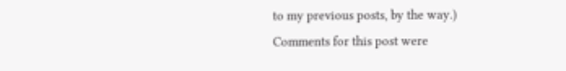to my previous posts, by the way.)
Comments for this post were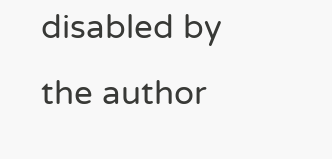disabled by the author